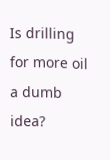Is drilling for more oil a dumb idea?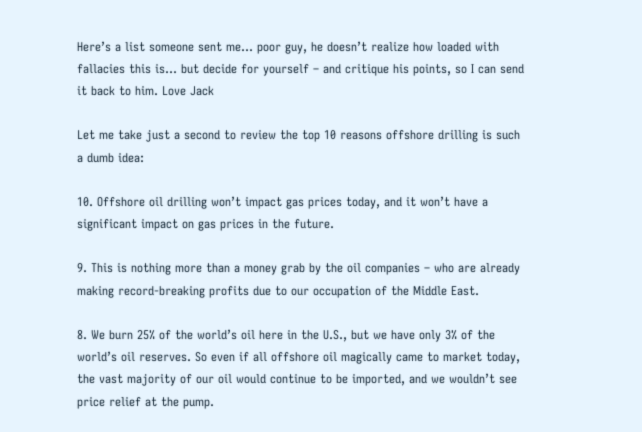Here’s a list someone sent me… poor guy, he doesn’t realize how loaded with fallacies this is… but decide for yourself – and critique his points, so I can send it back to him. Love Jack

Let me take just a second to review the top 10 reasons offshore drilling is such a dumb idea:

10. Offshore oil drilling won’t impact gas prices today, and it won’t have a significant impact on gas prices in the future.

9. This is nothing more than a money grab by the oil companies – who are already making record-breaking profits due to our occupation of the Middle East.

8. We burn 25% of the world’s oil here in the U.S., but we have only 3% of the world’s oil reserves. So even if all offshore oil magically came to market today, the vast majority of our oil would continue to be imported, and we wouldn’t see price relief at the pump.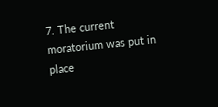7. The current moratorium was put in place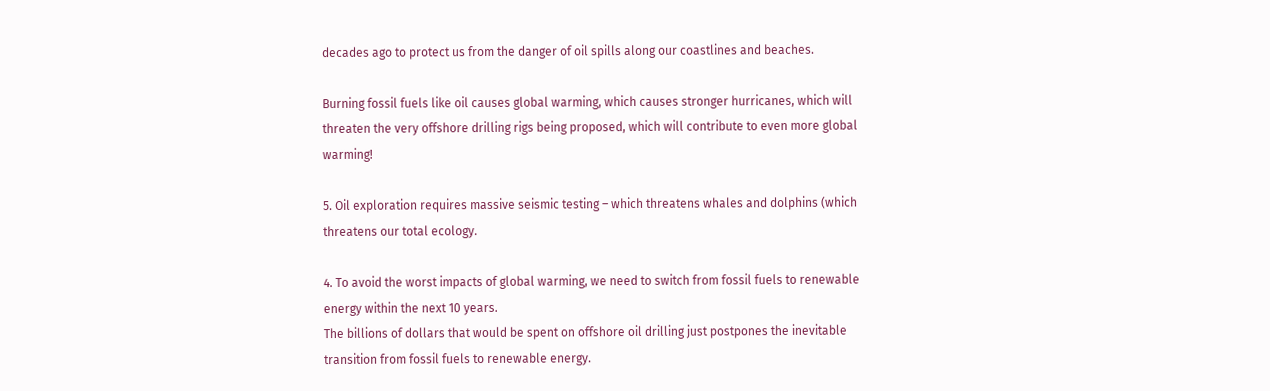decades ago to protect us from the danger of oil spills along our coastlines and beaches.

Burning fossil fuels like oil causes global warming, which causes stronger hurricanes, which will threaten the very offshore drilling rigs being proposed, which will contribute to even more global warming!

5. Oil exploration requires massive seismic testing – which threatens whales and dolphins (which threatens our total ecology.

4. To avoid the worst impacts of global warming, we need to switch from fossil fuels to renewable energy within the next 10 years.
The billions of dollars that would be spent on offshore oil drilling just postpones the inevitable transition from fossil fuels to renewable energy.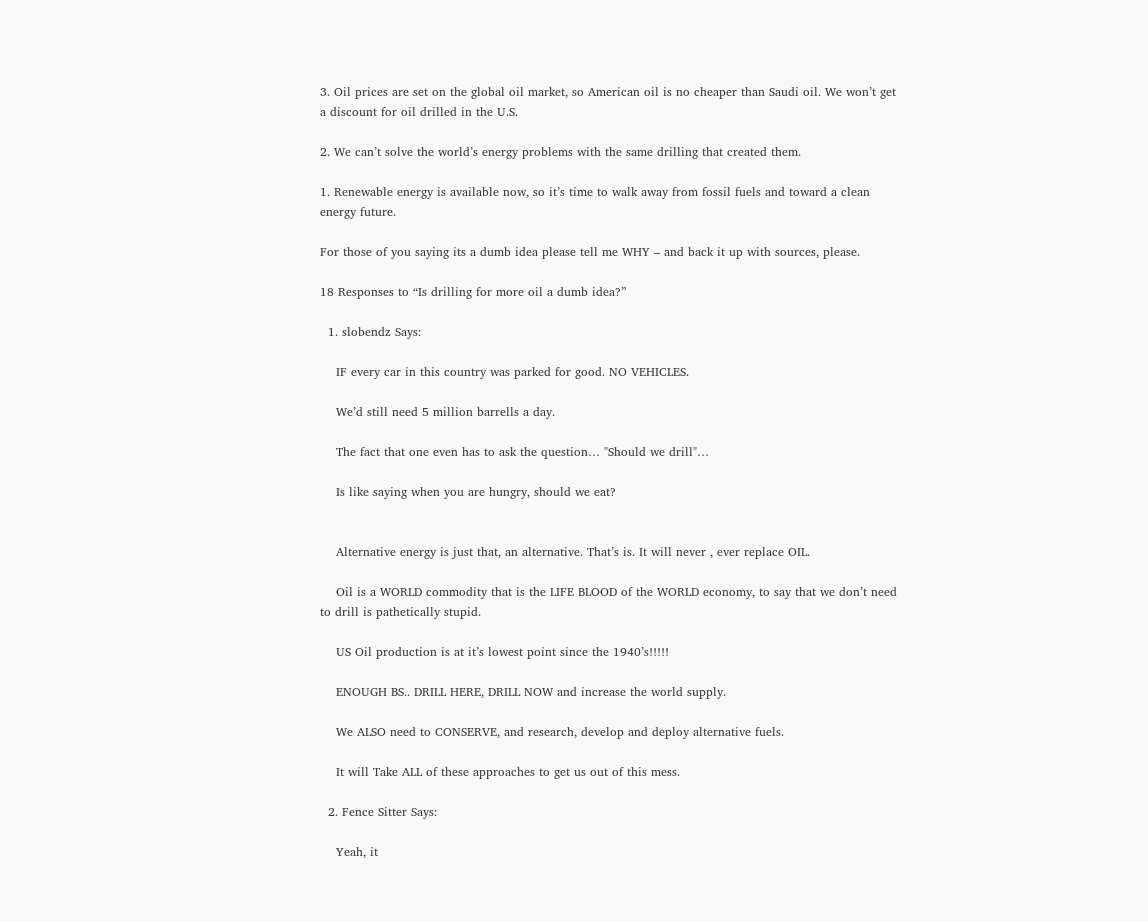3. Oil prices are set on the global oil market, so American oil is no cheaper than Saudi oil. We won’t get a discount for oil drilled in the U.S.

2. We can’t solve the world’s energy problems with the same drilling that created them.

1. Renewable energy is available now, so it’s time to walk away from fossil fuels and toward a clean energy future.

For those of you saying its a dumb idea please tell me WHY – and back it up with sources, please.

18 Responses to “Is drilling for more oil a dumb idea?”

  1. slobendz Says:

    IF every car in this country was parked for good. NO VEHICLES.

    We’d still need 5 million barrells a day.

    The fact that one even has to ask the question… "Should we drill"…

    Is like saying when you are hungry, should we eat?


    Alternative energy is just that, an alternative. That’s is. It will never , ever replace OIL.

    Oil is a WORLD commodity that is the LIFE BLOOD of the WORLD economy, to say that we don’t need to drill is pathetically stupid.

    US Oil production is at it’s lowest point since the 1940’s!!!!!

    ENOUGH BS.. DRILL HERE, DRILL NOW and increase the world supply.

    We ALSO need to CONSERVE, and research, develop and deploy alternative fuels.

    It will Take ALL of these approaches to get us out of this mess.

  2. Fence Sitter Says:

    Yeah, it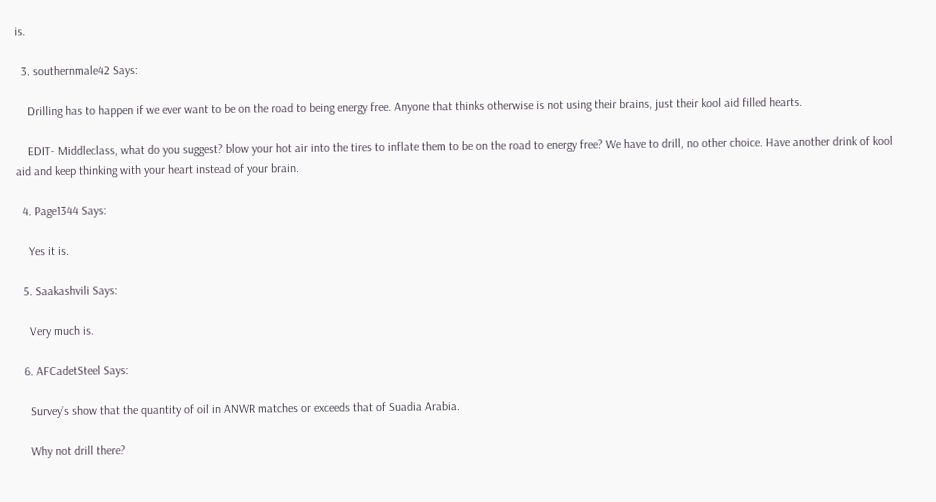is.

  3. southernmale42 Says:

    Drilling has to happen if we ever want to be on the road to being energy free. Anyone that thinks otherwise is not using their brains, just their kool aid filled hearts.

    EDIT- Middleclass, what do you suggest? blow your hot air into the tires to inflate them to be on the road to energy free? We have to drill, no other choice. Have another drink of kool aid and keep thinking with your heart instead of your brain.

  4. Page1344 Says:

    Yes it is.

  5. Saakashvili Says:

    Very much is.

  6. AFCadetSteel Says:

    Survey’s show that the quantity of oil in ANWR matches or exceeds that of Suadia Arabia.

    Why not drill there?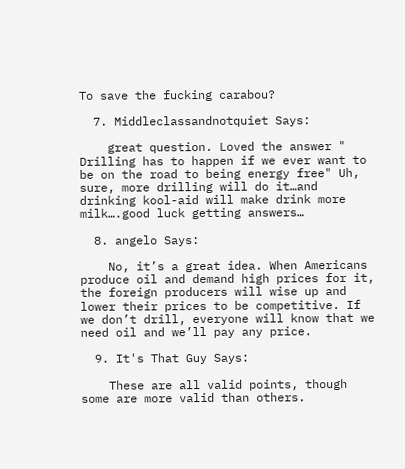To save the fucking carabou?

  7. Middleclassandnotquiet Says:

    great question. Loved the answer " Drilling has to happen if we ever want to be on the road to being energy free" Uh, sure, more drilling will do it…and drinking kool-aid will make drink more milk….good luck getting answers…

  8. angelo Says:

    No, it’s a great idea. When Americans produce oil and demand high prices for it, the foreign producers will wise up and lower their prices to be competitive. If we don’t drill, everyone will know that we need oil and we’ll pay any price.

  9. It's That Guy Says:

    These are all valid points, though some are more valid than others.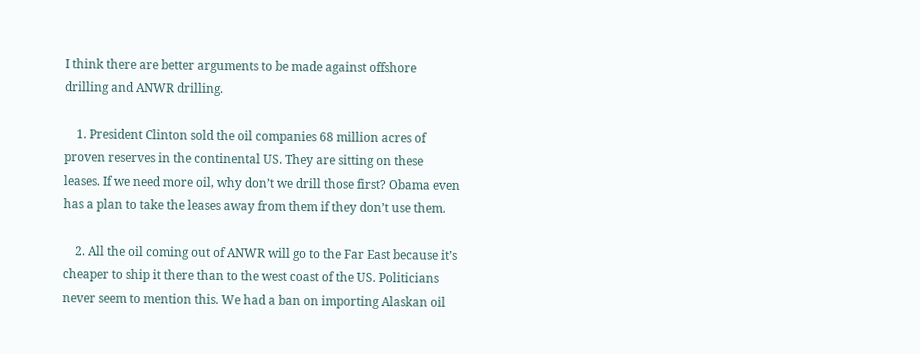I think there are better arguments to be made against offshore drilling and ANWR drilling.

    1. President Clinton sold the oil companies 68 million acres of proven reserves in the continental US. They are sitting on these leases. If we need more oil, why don’t we drill those first? Obama even has a plan to take the leases away from them if they don’t use them.

    2. All the oil coming out of ANWR will go to the Far East because it’s cheaper to ship it there than to the west coast of the US. Politicians never seem to mention this. We had a ban on importing Alaskan oil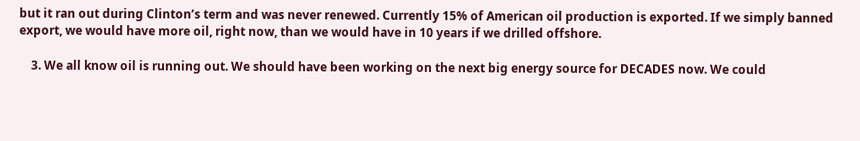but it ran out during Clinton’s term and was never renewed. Currently 15% of American oil production is exported. If we simply banned export, we would have more oil, right now, than we would have in 10 years if we drilled offshore.

    3. We all know oil is running out. We should have been working on the next big energy source for DECADES now. We could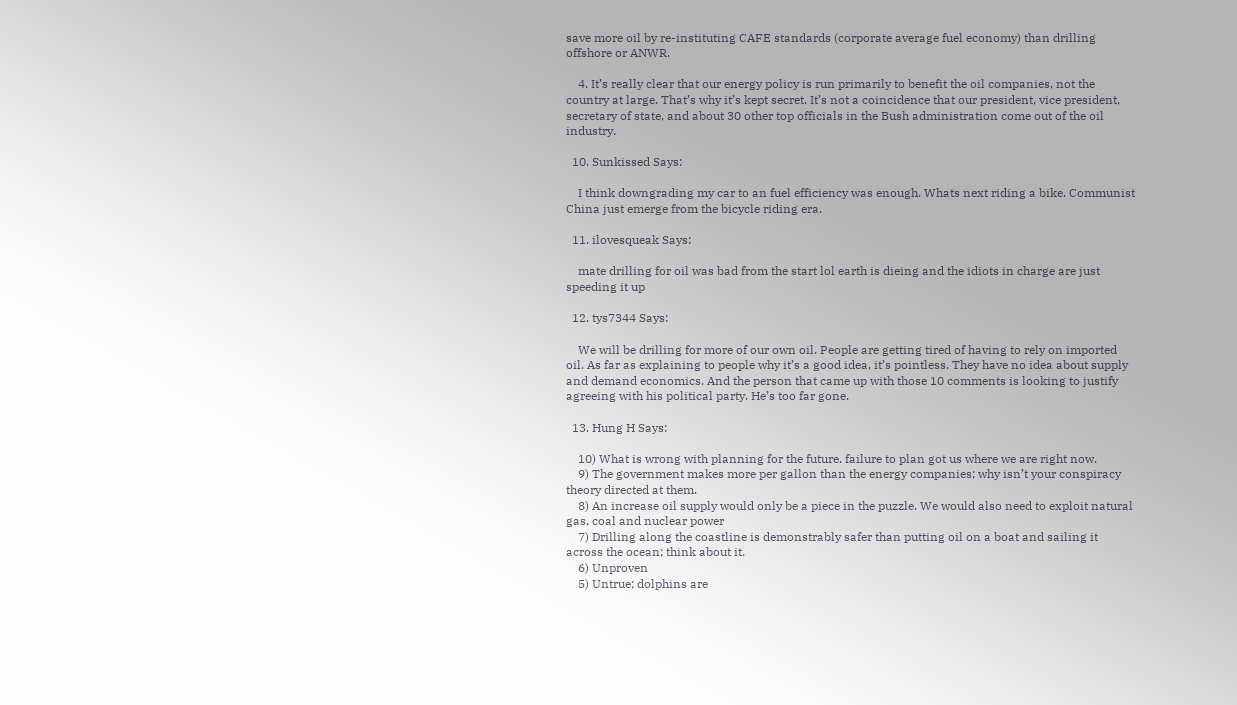save more oil by re-instituting CAFE standards (corporate average fuel economy) than drilling offshore or ANWR.

    4. It’s really clear that our energy policy is run primarily to benefit the oil companies, not the country at large. That’s why it’s kept secret. It’s not a coincidence that our president, vice president, secretary of state, and about 30 other top officials in the Bush administration come out of the oil industry.

  10. Sunkissed Says:

    I think downgrading my car to an fuel efficiency was enough. Whats next riding a bike. Communist China just emerge from the bicycle riding era.

  11. ilovesqueak Says:

    mate drilling for oil was bad from the start lol earth is dieing and the idiots in charge are just speeding it up

  12. tys7344 Says:

    We will be drilling for more of our own oil. People are getting tired of having to rely on imported oil. As far as explaining to people why it’s a good idea, it’s pointless. They have no idea about supply and demand economics. And the person that came up with those 10 comments is looking to justify agreeing with his political party. He’s too far gone.

  13. Hung H Says:

    10) What is wrong with planning for the future. failure to plan got us where we are right now.
    9) The government makes more per gallon than the energy companies; why isn’t your conspiracy theory directed at them.
    8) An increase oil supply would only be a piece in the puzzle. We would also need to exploit natural gas, coal and nuclear power
    7) Drilling along the coastline is demonstrably safer than putting oil on a boat and sailing it across the ocean; think about it.
    6) Unproven
    5) Untrue; dolphins are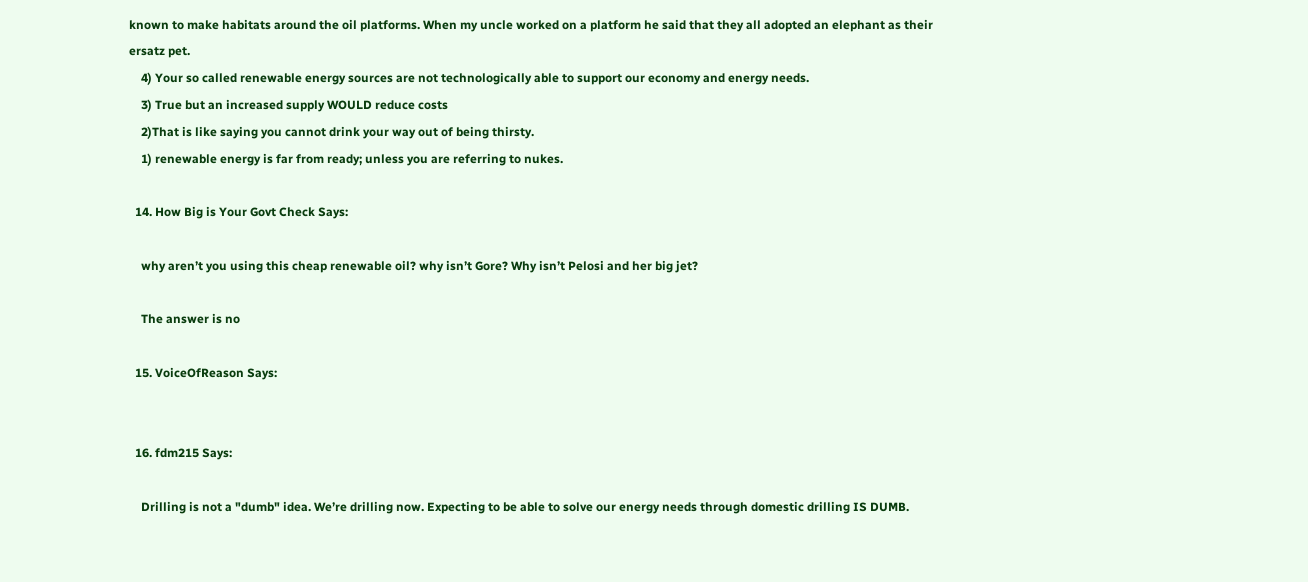known to make habitats around the oil platforms. When my uncle worked on a platform he said that they all adopted an elephant as their ersatz pet.
    4) Your so called renewable energy sources are not technologically able to support our economy and energy needs.
    3) True but an increased supply WOULD reduce costs
    2)That is like saying you cannot drink your way out of being thirsty.
    1) renewable energy is far from ready; unless you are referring to nukes.

  14. How Big is Your Govt Check Says:

    why aren’t you using this cheap renewable oil? why isn’t Gore? Why isn’t Pelosi and her big jet?

    The answer is no

  15. VoiceOfReason Says:


  16. fdm215 Says:

    Drilling is not a "dumb" idea. We’re drilling now. Expecting to be able to solve our energy needs through domestic drilling IS DUMB.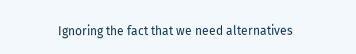Ignoring the fact that we need alternatives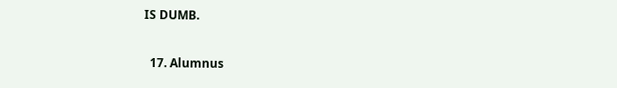IS DUMB.

  17. Alumnus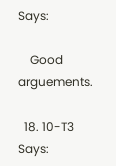Says:

    Good arguements.

  18. 10-T3 Says: